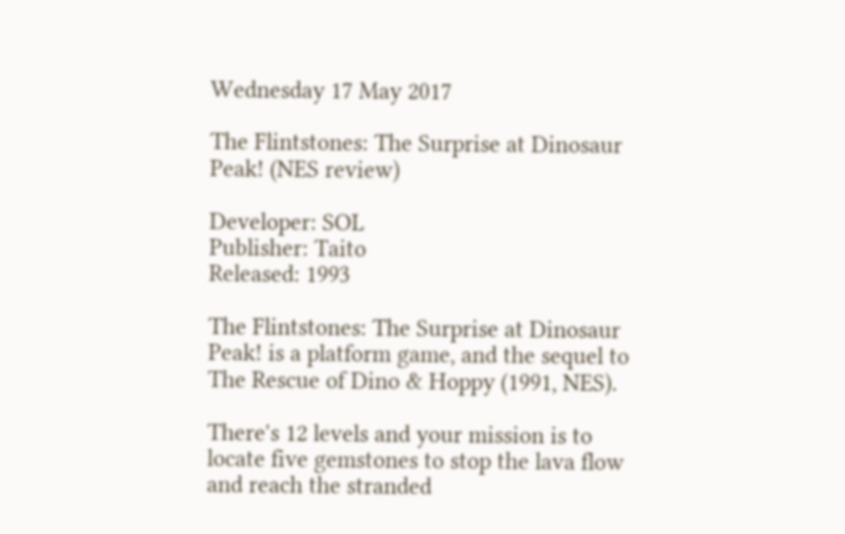Wednesday 17 May 2017

The Flintstones: The Surprise at Dinosaur Peak! (NES review)

Developer: SOL
Publisher: Taito
Released: 1993

The Flintstones: The Surprise at Dinosaur Peak! is a platform game, and the sequel to The Rescue of Dino & Hoppy (1991, NES).

There's 12 levels and your mission is to locate five gemstones to stop the lava flow and reach the stranded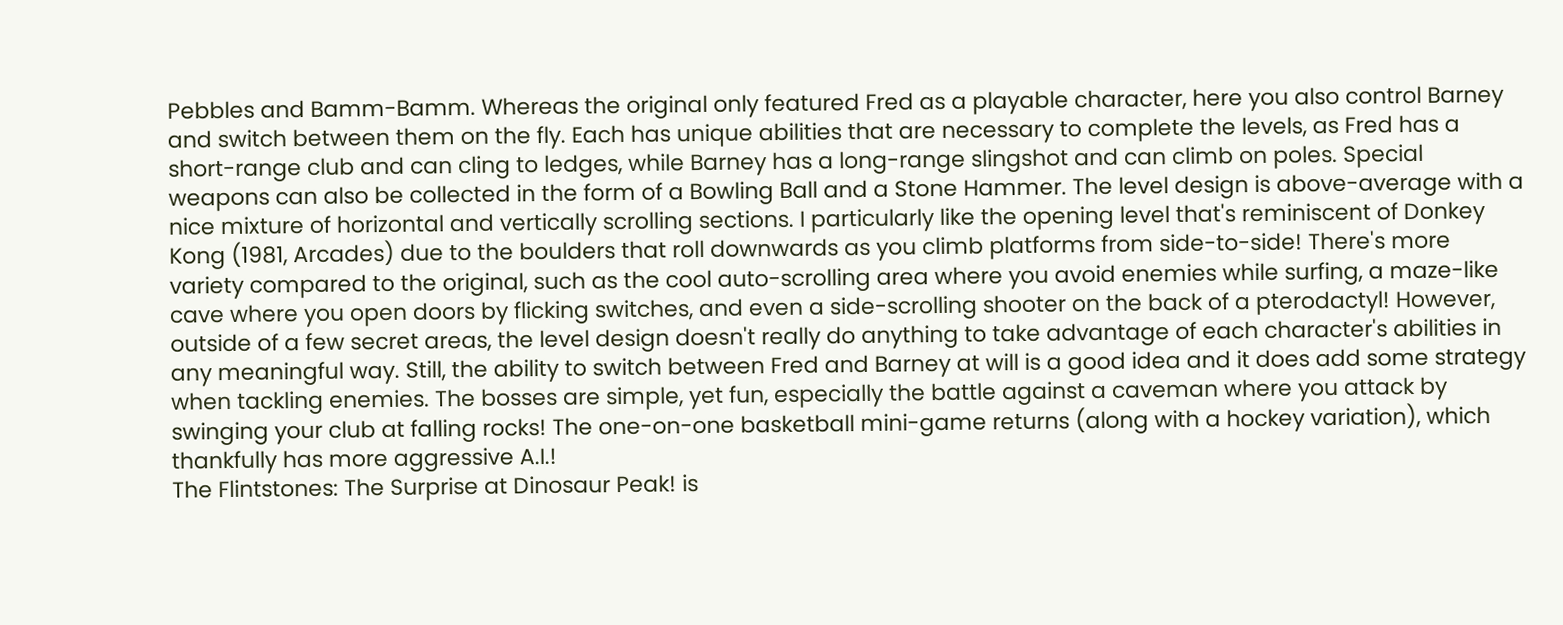Pebbles and Bamm-Bamm. Whereas the original only featured Fred as a playable character, here you also control Barney and switch between them on the fly. Each has unique abilities that are necessary to complete the levels, as Fred has a short-range club and can cling to ledges, while Barney has a long-range slingshot and can climb on poles. Special weapons can also be collected in the form of a Bowling Ball and a Stone Hammer. The level design is above-average with a nice mixture of horizontal and vertically scrolling sections. I particularly like the opening level that's reminiscent of Donkey Kong (1981, Arcades) due to the boulders that roll downwards as you climb platforms from side-to-side! There's more variety compared to the original, such as the cool auto-scrolling area where you avoid enemies while surfing, a maze-like cave where you open doors by flicking switches, and even a side-scrolling shooter on the back of a pterodactyl! However, outside of a few secret areas, the level design doesn't really do anything to take advantage of each character's abilities in any meaningful way. Still, the ability to switch between Fred and Barney at will is a good idea and it does add some strategy when tackling enemies. The bosses are simple, yet fun, especially the battle against a caveman where you attack by swinging your club at falling rocks! The one-on-one basketball mini-game returns (along with a hockey variation), which thankfully has more aggressive A.I.!
The Flintstones: The Surprise at Dinosaur Peak! is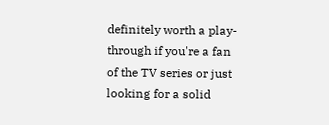definitely worth a play-through if you're a fan of the TV series or just looking for a solid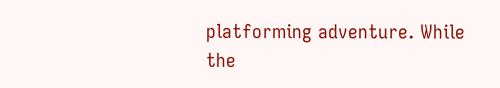platforming adventure. While the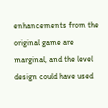enhancements from the original game are marginal, and the level design could have used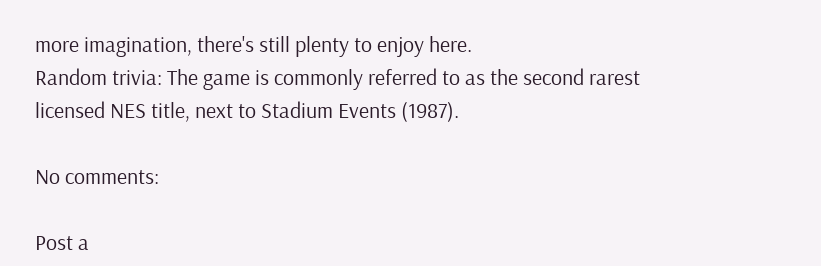more imagination, there's still plenty to enjoy here.
Random trivia: The game is commonly referred to as the second rarest licensed NES title, next to Stadium Events (1987).

No comments:

Post a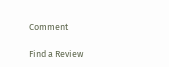Comment

Find a Review